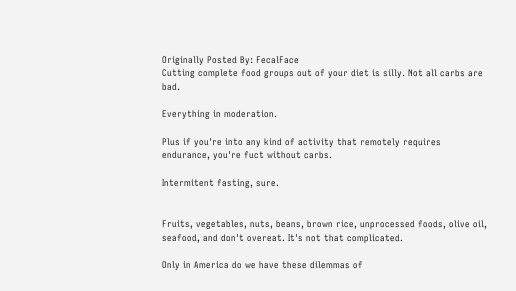Originally Posted By: FecalFace
Cutting complete food groups out of your diet is silly. Not all carbs are bad.

Everything in moderation.

Plus if you're into any kind of activity that remotely requires endurance, you're fuct without carbs.

Intermitent fasting, sure.


Fruits, vegetables, nuts, beans, brown rice, unprocessed foods, olive oil, seafood, and don't overeat. It's not that complicated.

Only in America do we have these dilemmas of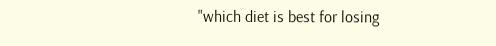"which diet is best for losing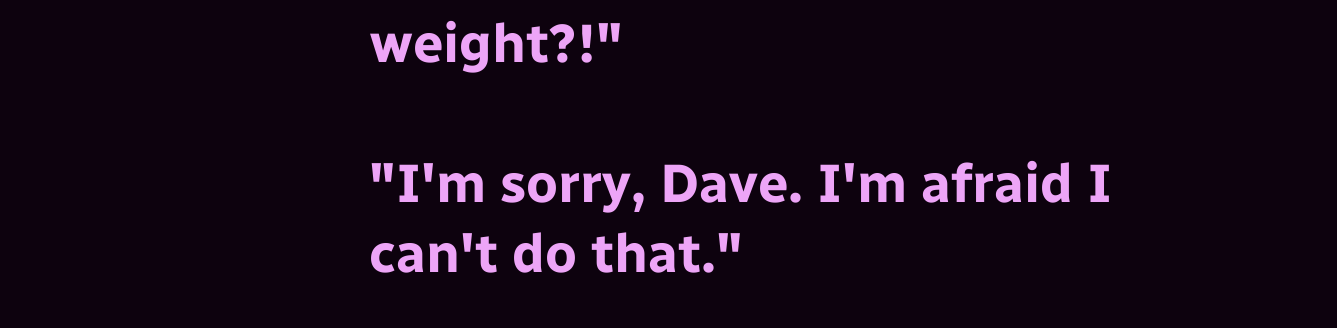weight?!"

"I'm sorry, Dave. I'm afraid I can't do that."